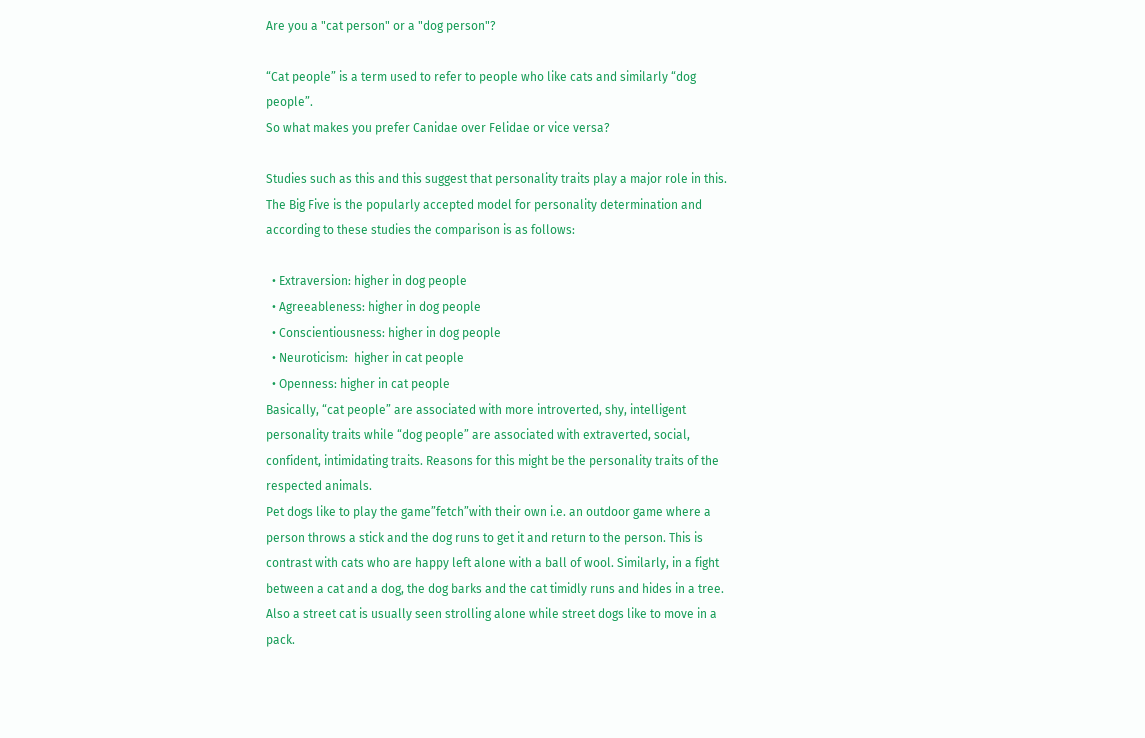Are you a "cat person" or a "dog person"?

“Cat people” is a term used to refer to people who like cats and similarly “dog people”.
So what makes you prefer Canidae over Felidae or vice versa?

Studies such as this and this suggest that personality traits play a major role in this. The Big Five is the popularly accepted model for personality determination and according to these studies the comparison is as follows:

  • Extraversion: higher in dog people
  • Agreeableness: higher in dog people
  • Conscientiousness: higher in dog people
  • Neuroticism:  higher in cat people
  • Openness: higher in cat people
Basically, “cat people” are associated with more introverted, shy, intelligent personality traits while “dog people” are associated with extraverted, social, confident, intimidating traits. Reasons for this might be the personality traits of the respected animals.
Pet dogs like to play the game”fetch”with their own i.e. an outdoor game where a person throws a stick and the dog runs to get it and return to the person. This is contrast with cats who are happy left alone with a ball of wool. Similarly, in a fight between a cat and a dog, the dog barks and the cat timidly runs and hides in a tree. Also a street cat is usually seen strolling alone while street dogs like to move in a pack.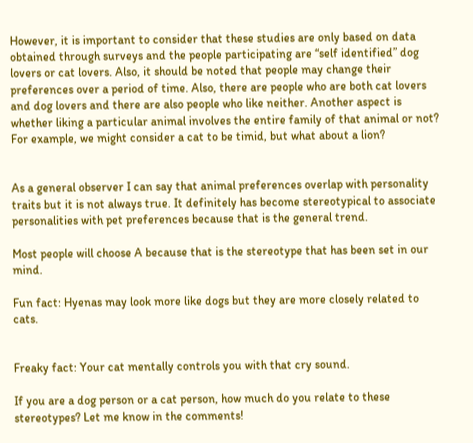However, it is important to consider that these studies are only based on data obtained through surveys and the people participating are “self identified” dog lovers or cat lovers. Also, it should be noted that people may change their preferences over a period of time. Also, there are people who are both cat lovers and dog lovers and there are also people who like neither. Another aspect is whether liking a particular animal involves the entire family of that animal or not? For example, we might consider a cat to be timid, but what about a lion?


As a general observer I can say that animal preferences overlap with personality traits but it is not always true. It definitely has become stereotypical to associate personalities with pet preferences because that is the general trend.

Most people will choose A because that is the stereotype that has been set in our mind.

Fun fact: Hyenas may look more like dogs but they are more closely related to cats.


Freaky fact: Your cat mentally controls you with that cry sound.

If you are a dog person or a cat person, how much do you relate to these stereotypes? Let me know in the comments!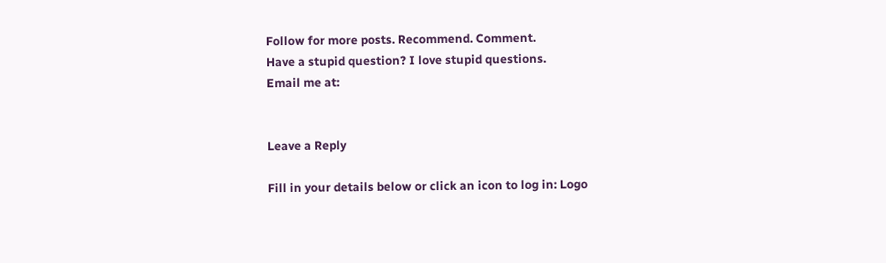Follow for more posts. Recommend. Comment.
Have a stupid question? I love stupid questions.
Email me at:


Leave a Reply

Fill in your details below or click an icon to log in: Logo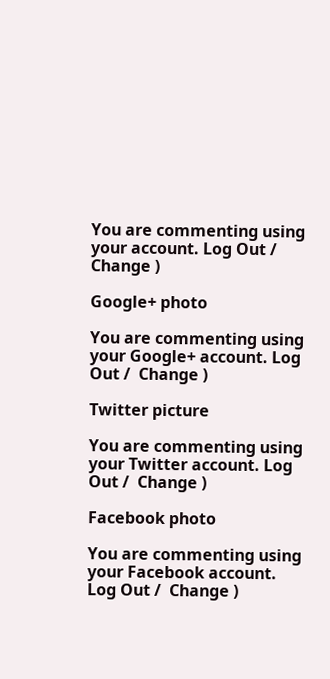You are commenting using your account. Log Out /  Change )

Google+ photo

You are commenting using your Google+ account. Log Out /  Change )

Twitter picture

You are commenting using your Twitter account. Log Out /  Change )

Facebook photo

You are commenting using your Facebook account. Log Out /  Change )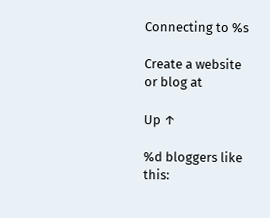Connecting to %s

Create a website or blog at

Up ↑

%d bloggers like this: